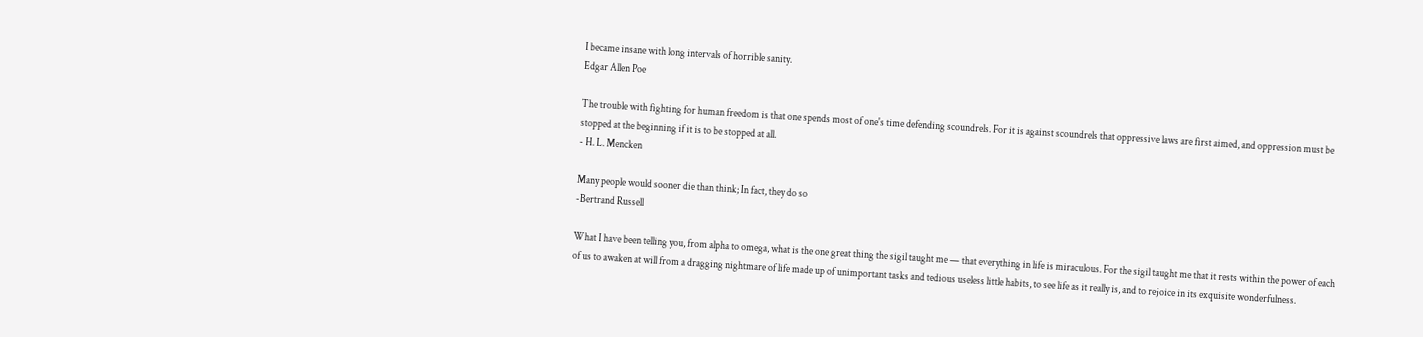I became insane with long intervals of horrible sanity.
Edgar Allen Poe

The trouble with fighting for human freedom is that one spends most of one's time defending scoundrels. For it is against scoundrels that oppressive laws are first aimed, and oppression must be stopped at the beginning if it is to be stopped at all.
- H. L. Mencken

Many people would sooner die than think; In fact, they do so
-Bertrand Russell

What I have been telling you, from alpha to omega, what is the one great thing the sigil taught me — that everything in life is miraculous. For the sigil taught me that it rests within the power of each of us to awaken at will from a dragging nightmare of life made up of unimportant tasks and tedious useless little habits, to see life as it really is, and to rejoice in its exquisite wonderfulness.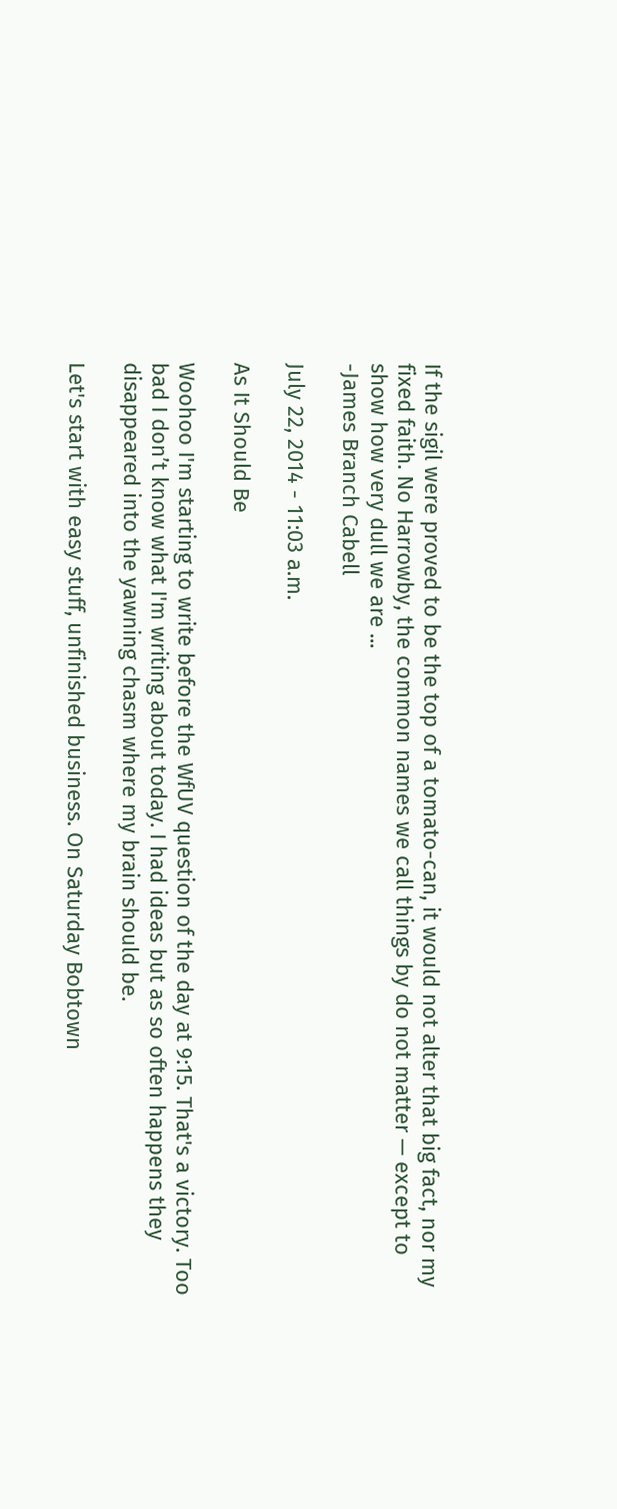If the sigil were proved to be the top of a tomato-can, it would not alter that big fact, nor my fixed faith. No Harrowby, the common names we call things by do not matter — except to show how very dull we are ...
-James Branch Cabell

July 22, 2014 - 11:03 a.m.

As It Should Be

Woohoo I'm starting to write before the WfUV question of the day at 9:15. That's a victory. Too bad I don’t know what I'm writing about today. I had ideas but as so often happens they disappeared into the yawning chasm where my brain should be.

Let's start with easy stuff, unfinished business. On Saturday Bobtown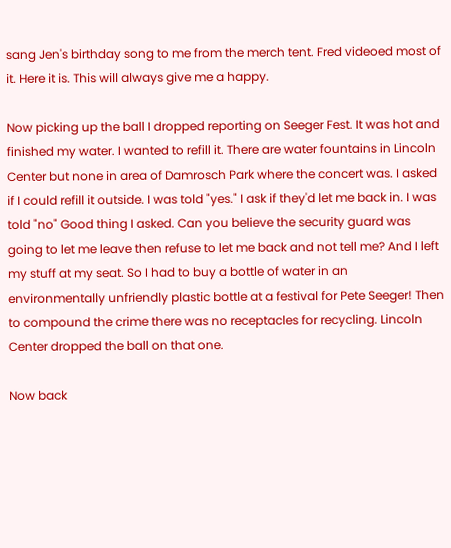sang Jen's birthday song to me from the merch tent. Fred videoed most of it. Here it is. This will always give me a happy.

Now picking up the ball I dropped reporting on Seeger Fest. It was hot and finished my water. I wanted to refill it. There are water fountains in Lincoln Center but none in area of Damrosch Park where the concert was. I asked if I could refill it outside. I was told "yes." I ask if they'd let me back in. I was told "no" Good thing I asked. Can you believe the security guard was going to let me leave then refuse to let me back and not tell me? And I left my stuff at my seat. So I had to buy a bottle of water in an environmentally unfriendly plastic bottle at a festival for Pete Seeger! Then to compound the crime there was no receptacles for recycling. Lincoln Center dropped the ball on that one.

Now back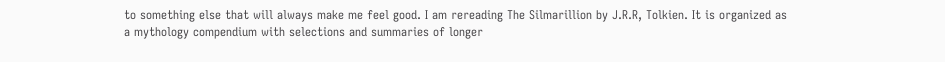to something else that will always make me feel good. I am rereading The Silmarillion by J.R.R, Tolkien. It is organized as a mythology compendium with selections and summaries of longer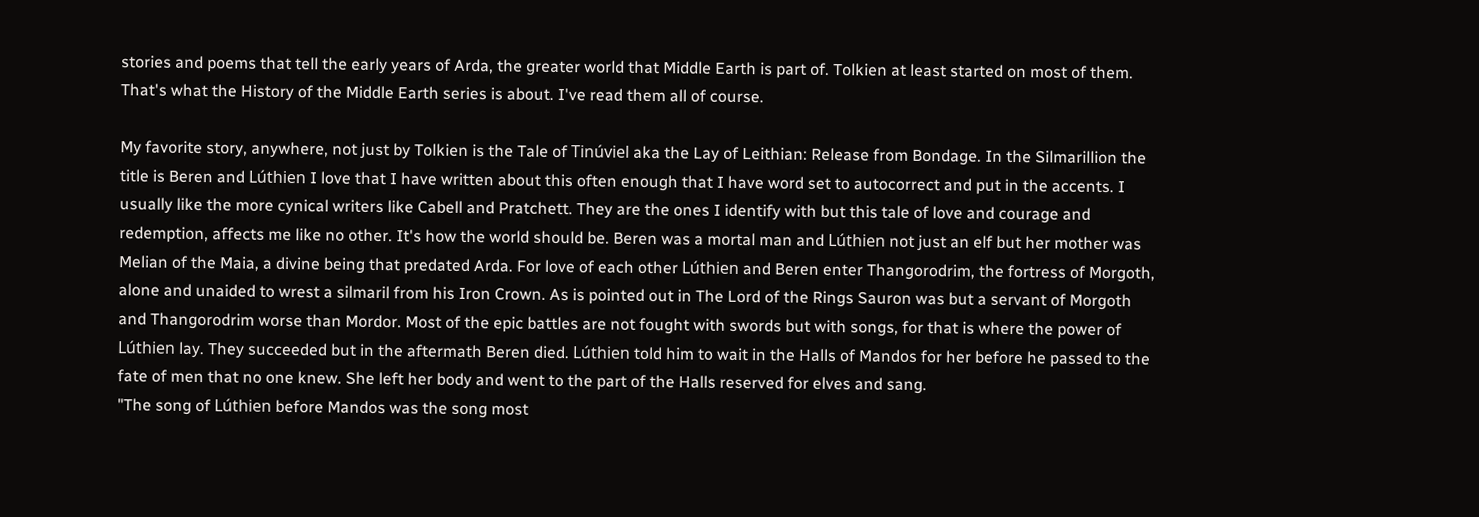stories and poems that tell the early years of Arda, the greater world that Middle Earth is part of. Tolkien at least started on most of them. That's what the History of the Middle Earth series is about. I've read them all of course.

My favorite story, anywhere, not just by Tolkien is the Tale of Tinúviel aka the Lay of Leithian: Release from Bondage. In the Silmarillion the title is Beren and Lúthien I love that I have written about this often enough that I have word set to autocorrect and put in the accents. I usually like the more cynical writers like Cabell and Pratchett. They are the ones I identify with but this tale of love and courage and redemption, affects me like no other. It's how the world should be. Beren was a mortal man and Lúthien not just an elf but her mother was Melian of the Maia, a divine being that predated Arda. For love of each other Lúthien and Beren enter Thangorodrim, the fortress of Morgoth, alone and unaided to wrest a silmaril from his Iron Crown. As is pointed out in The Lord of the Rings Sauron was but a servant of Morgoth and Thangorodrim worse than Mordor. Most of the epic battles are not fought with swords but with songs, for that is where the power of Lúthien lay. They succeeded but in the aftermath Beren died. Lúthien told him to wait in the Halls of Mandos for her before he passed to the fate of men that no one knew. She left her body and went to the part of the Halls reserved for elves and sang.
"The song of Lúthien before Mandos was the song most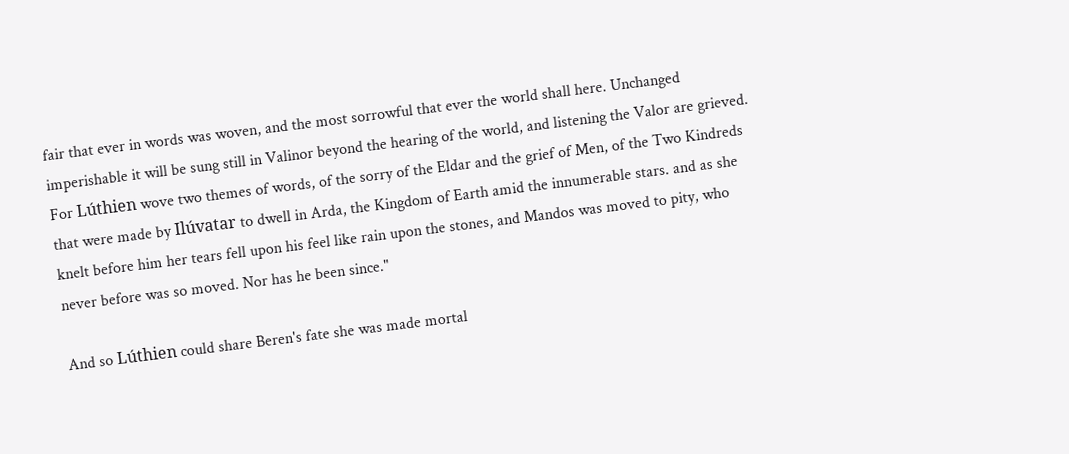fair that ever in words was woven, and the most sorrowful that ever the world shall here. Unchanged imperishable it will be sung still in Valinor beyond the hearing of the world, and listening the Valor are grieved. For Lúthien wove two themes of words, of the sorry of the Eldar and the grief of Men, of the Two Kindreds that were made by Ilúvatar to dwell in Arda, the Kingdom of Earth amid the innumerable stars. and as she knelt before him her tears fell upon his feel like rain upon the stones, and Mandos was moved to pity, who never before was so moved. Nor has he been since."

And so Lúthien could share Beren's fate she was made mortal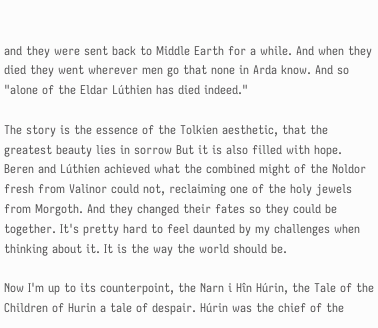and they were sent back to Middle Earth for a while. And when they died they went wherever men go that none in Arda know. And so "alone of the Eldar Lúthien has died indeed."

The story is the essence of the Tolkien aesthetic, that the greatest beauty lies in sorrow But it is also filled with hope. Beren and Lúthien achieved what the combined might of the Noldor fresh from Valinor could not, reclaiming one of the holy jewels from Morgoth. And they changed their fates so they could be together. It's pretty hard to feel daunted by my challenges when thinking about it. It is the way the world should be.

Now I'm up to its counterpoint, the Narn i Hîn Húrin, the Tale of the Children of Hurin a tale of despair. Húrin was the chief of the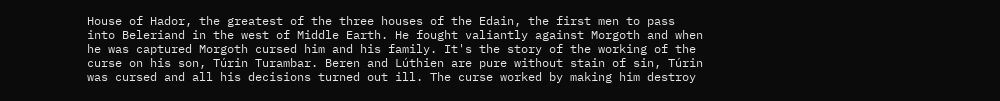House of Hador, the greatest of the three houses of the Edain, the first men to pass into Beleriand in the west of Middle Earth. He fought valiantly against Morgoth and when he was captured Morgoth cursed him and his family. It's the story of the working of the curse on his son, Túrin Turambar. Beren and Lúthien are pure without stain of sin, Túrin was cursed and all his decisions turned out ill. The curse worked by making him destroy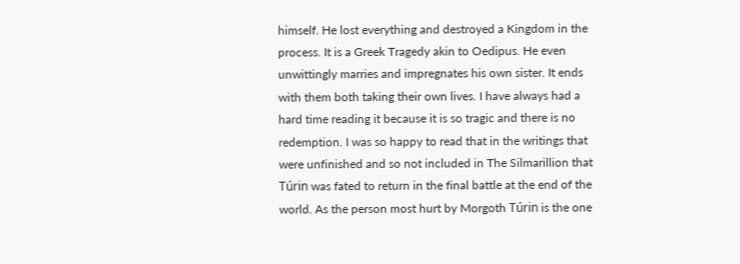himself. He lost everything and destroyed a Kingdom in the process. It is a Greek Tragedy akin to Oedipus. He even unwittingly marries and impregnates his own sister. It ends with them both taking their own lives. I have always had a hard time reading it because it is so tragic and there is no redemption. I was so happy to read that in the writings that were unfinished and so not included in The Silmarillion that Túrin was fated to return in the final battle at the end of the world. As the person most hurt by Morgoth Túrin is the one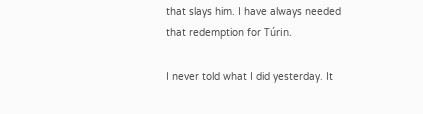that slays him. I have always needed that redemption for Túrin.

I never told what I did yesterday. It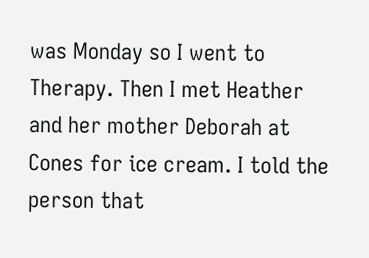was Monday so I went to Therapy. Then I met Heather and her mother Deborah at Cones for ice cream. I told the person that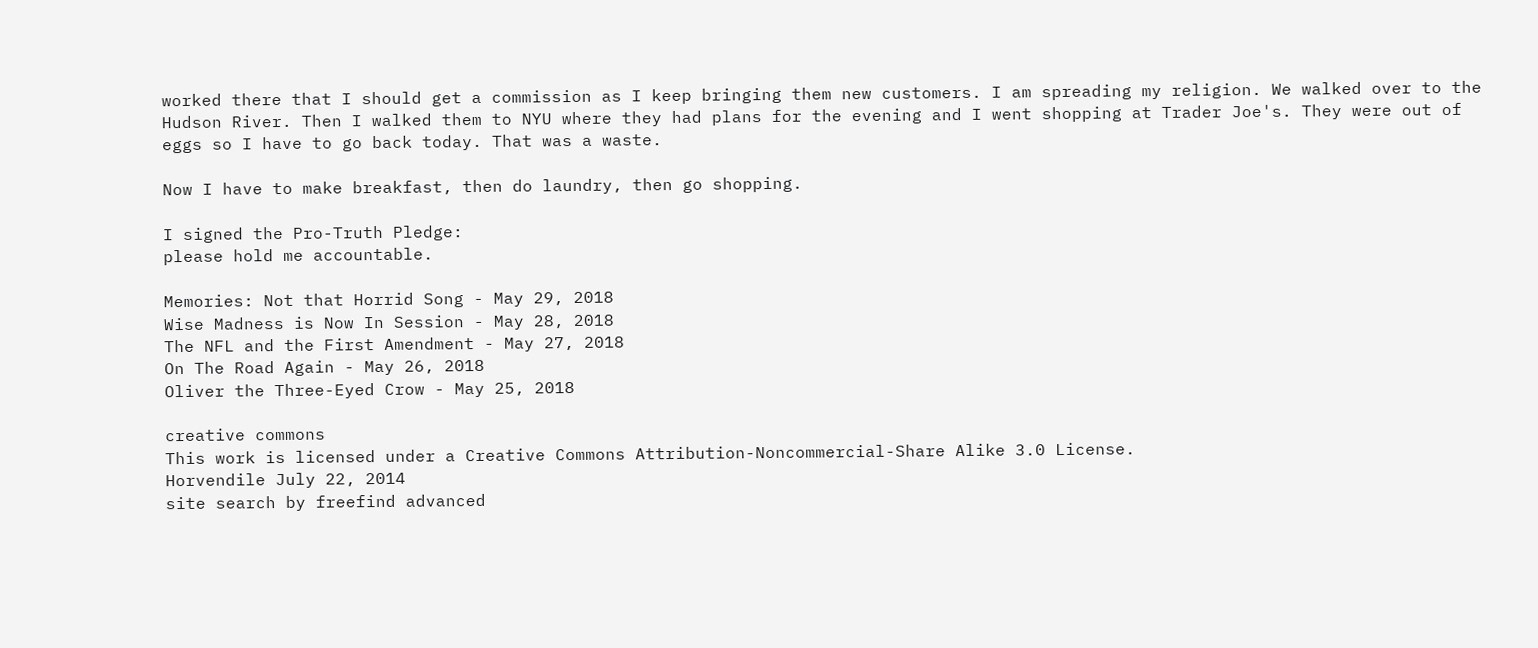worked there that I should get a commission as I keep bringing them new customers. I am spreading my religion. We walked over to the Hudson River. Then I walked them to NYU where they had plans for the evening and I went shopping at Trader Joe's. They were out of eggs so I have to go back today. That was a waste.

Now I have to make breakfast, then do laundry, then go shopping.

I signed the Pro-Truth Pledge:
please hold me accountable.

Memories: Not that Horrid Song - May 29, 2018
Wise Madness is Now In Session - May 28, 2018
The NFL and the First Amendment - May 27, 2018
On The Road Again - May 26, 2018
Oliver the Three-Eyed Crow - May 25, 2018

creative commons
This work is licensed under a Creative Commons Attribution-Noncommercial-Share Alike 3.0 License.
Horvendile July 22, 2014
site search by freefind advanced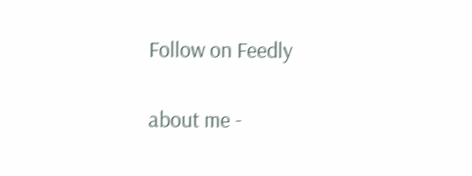Follow on Feedly

about me -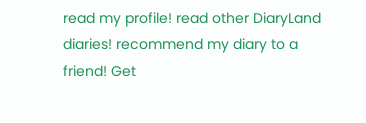read my profile! read other DiaryLand diaries! recommend my diary to a friend! Get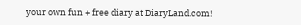your own fun + free diary at DiaryLand.com!